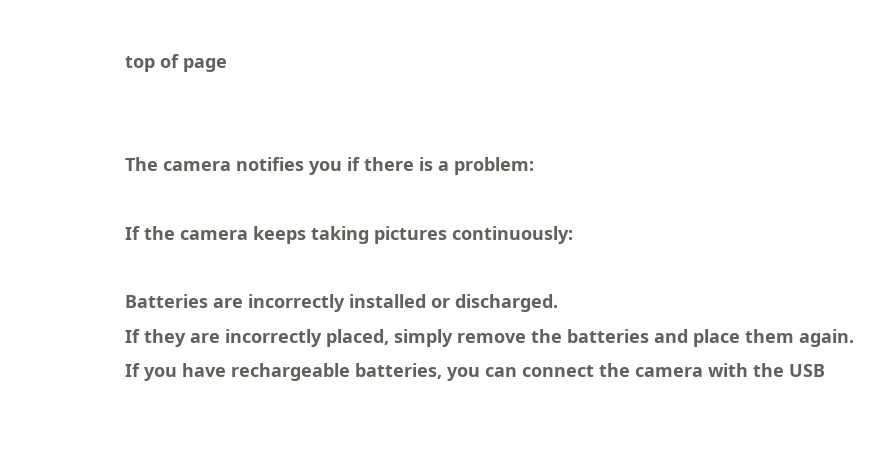top of page


The camera notifies you if there is a problem:

If the camera keeps taking pictures continuously:

Batteries are incorrectly installed or discharged.
If they are incorrectly placed, simply remove the batteries and place them again.
If you have rechargeable batteries, you can connect the camera with the USB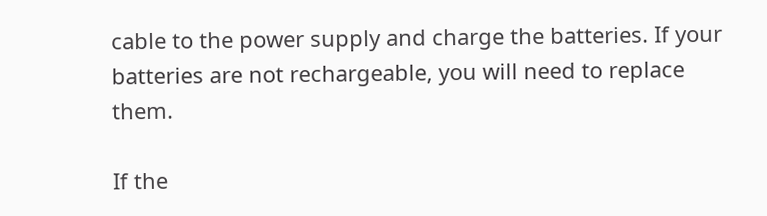cable to the power supply and charge the batteries. If your batteries are not rechargeable, you will need to replace them.

If the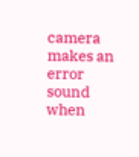camera makes an error sound when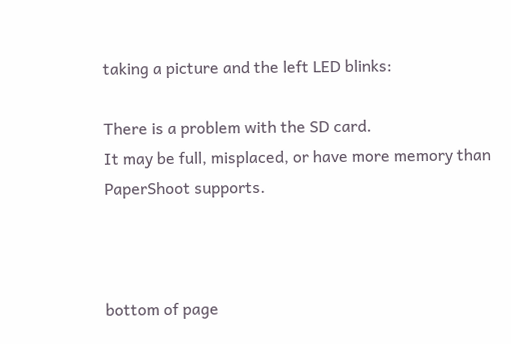taking a picture and the left LED blinks:

There is a problem with the SD card.
It may be full, misplaced, or have more memory than PaperShoot supports.



bottom of page